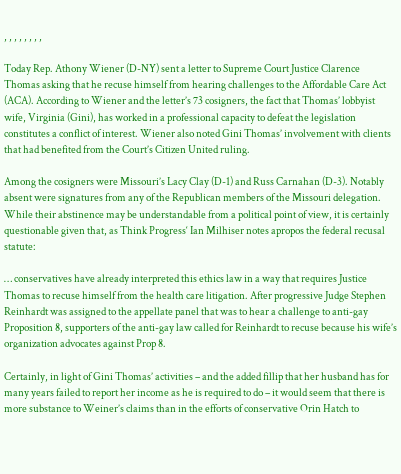, , , , , , , ,

Today Rep. Athony Wiener (D-NY) sent a letter to Supreme Court Justice Clarence Thomas asking that he recuse himself from hearing challenges to the Affordable Care Act (ACA). According to Wiener and the letter’s 73 cosigners, the fact that Thomas’ lobbyist wife, Virginia (Gini), has worked in a professional capacity to defeat the legislation constitutes a conflict of interest. Wiener also noted Gini Thomas’ involvement with clients that had benefited from the Court’s Citizen United ruling.

Among the cosigners were Missouri’s Lacy Clay (D-1) and Russ Carnahan (D-3). Notably absent were signatures from any of the Republican members of the Missouri delegation. While their abstinence may be understandable from a political point of view, it is certainly questionable given that, as Think Progress‘ Ian Milhiser notes apropos the federal recusal statute:

… conservatives have already interpreted this ethics law in a way that requires Justice Thomas to recuse himself from the health care litigation. After progressive Judge Stephen Reinhardt was assigned to the appellate panel that was to hear a challenge to anti-gay Proposition 8, supporters of the anti-gay law called for Reinhardt to recuse because his wife’s organization advocates against Prop 8.

Certainly, in light of Gini Thomas’ activities – and the added fillip that her husband has for many years failed to report her income as he is required to do – it would seem that there is more substance to Weiner’s claims than in the efforts of conservative Orin Hatch to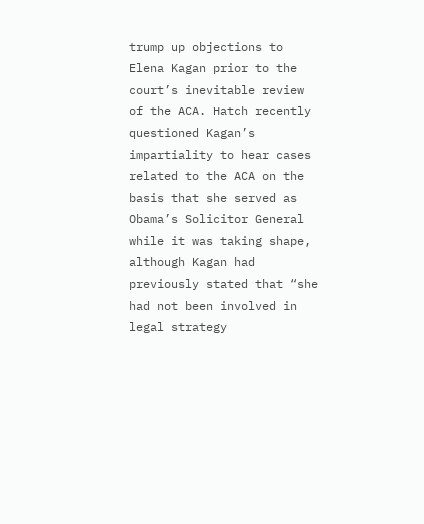trump up objections to Elena Kagan prior to the court’s inevitable review of the ACA. Hatch recently questioned Kagan’s impartiality to hear cases related to the ACA on the basis that she served as Obama’s Solicitor General while it was taking shape, although Kagan had previously stated that “she had not been involved in legal strategy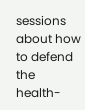sessions about how to defend the health-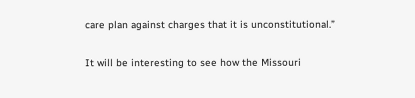care plan against charges that it is unconstitutional.”

It will be interesting to see how the Missouri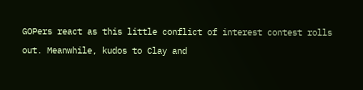GOPers react as this little conflict of interest contest rolls out. Meanwhile, kudos to Clay and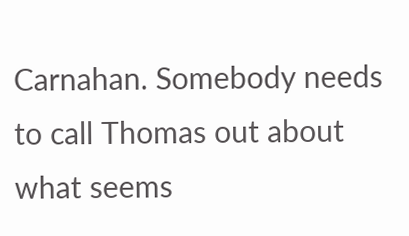Carnahan. Somebody needs to call Thomas out about what seems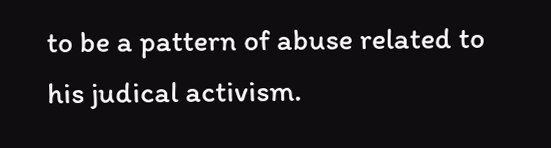to be a pattern of abuse related to his judical activism.